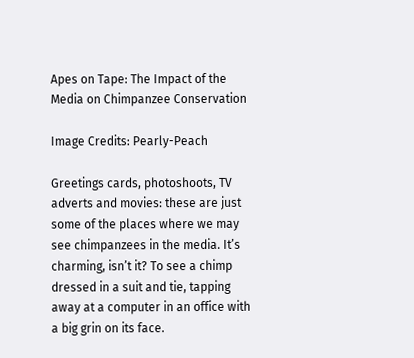Apes on Tape: The Impact of the Media on Chimpanzee Conservation

Image Credits: Pearly-Peach

Greetings cards, photoshoots, TV adverts and movies: these are just some of the places where we may see chimpanzees in the media. It’s charming, isn’t it? To see a chimp dressed in a suit and tie, tapping away at a computer in an office with a big grin on its face.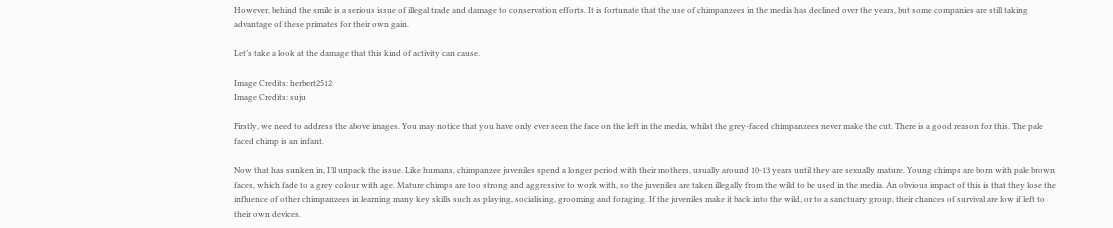However, behind the smile is a serious issue of illegal trade and damage to conservation efforts. It is fortunate that the use of chimpanzees in the media has declined over the years, but some companies are still taking advantage of these primates for their own gain.

Let’s take a look at the damage that this kind of activity can cause.

Image Credits: herbert2512
Image Credits: suju

Firstly, we need to address the above images. You may notice that you have only ever seen the face on the left in the media, whilst the grey-faced chimpanzees never make the cut. There is a good reason for this. The pale faced chimp is an infant.

Now that has sunken in, I’ll unpack the issue. Like humans, chimpanzee juveniles spend a longer period with their mothers, usually around 10-13 years until they are sexually mature. Young chimps are born with pale brown faces, which fade to a grey colour with age. Mature chimps are too strong and aggressive to work with, so the juveniles are taken illegally from the wild to be used in the media. An obvious impact of this is that they lose the influence of other chimpanzees in learning many key skills such as playing, socialising, grooming and foraging. If the juveniles make it back into the wild, or to a sanctuary group, their chances of survival are low if left to their own devices.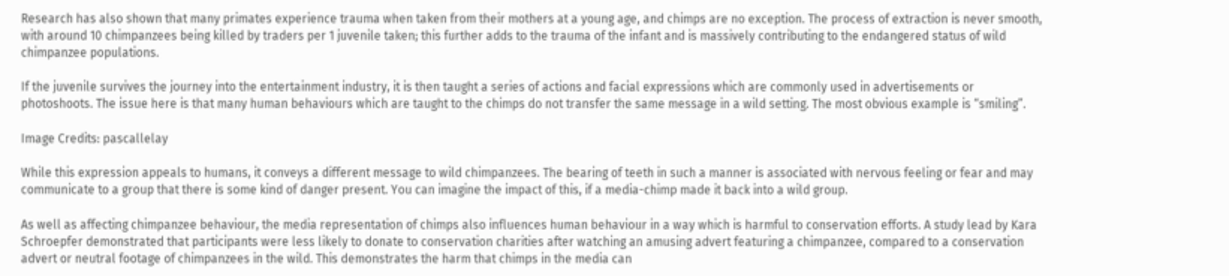Research has also shown that many primates experience trauma when taken from their mothers at a young age, and chimps are no exception. The process of extraction is never smooth, with around 10 chimpanzees being killed by traders per 1 juvenile taken; this further adds to the trauma of the infant and is massively contributing to the endangered status of wild chimpanzee populations.

If the juvenile survives the journey into the entertainment industry, it is then taught a series of actions and facial expressions which are commonly used in advertisements or photoshoots. The issue here is that many human behaviours which are taught to the chimps do not transfer the same message in a wild setting. The most obvious example is “smiling”.

Image Credits: pascallelay

While this expression appeals to humans, it conveys a different message to wild chimpanzees. The bearing of teeth in such a manner is associated with nervous feeling or fear and may communicate to a group that there is some kind of danger present. You can imagine the impact of this, if a media-chimp made it back into a wild group.

As well as affecting chimpanzee behaviour, the media representation of chimps also influences human behaviour in a way which is harmful to conservation efforts. A study lead by Kara Schroepfer demonstrated that participants were less likely to donate to conservation charities after watching an amusing advert featuring a chimpanzee, compared to a conservation advert or neutral footage of chimpanzees in the wild. This demonstrates the harm that chimps in the media can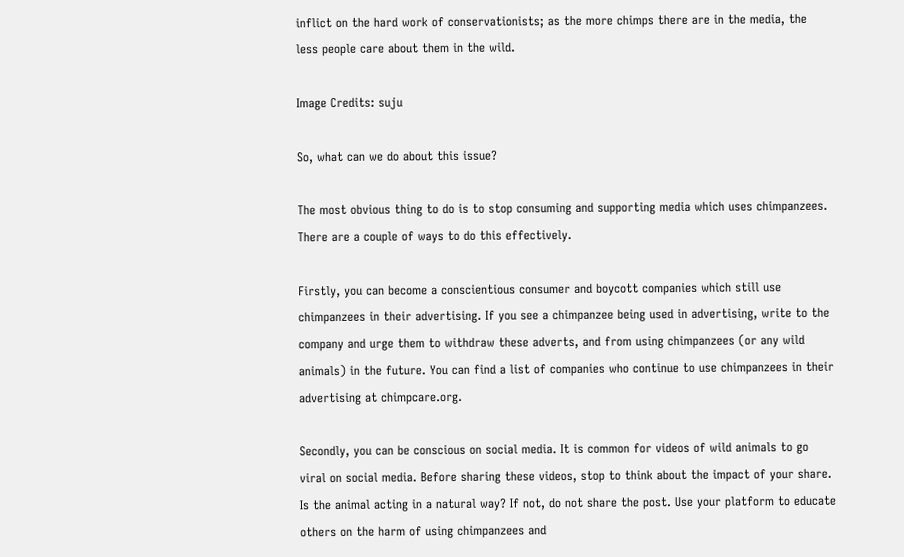inflict on the hard work of conservationists; as the more chimps there are in the media, the less people care about them in the wild.

Image Credits: suju

So, what can we do about this issue?

The most obvious thing to do is to stop consuming and supporting media which uses chimpanzees. There are a couple of ways to do this effectively.

Firstly, you can become a conscientious consumer and boycott companies which still use chimpanzees in their advertising. If you see a chimpanzee being used in advertising, write to the company and urge them to withdraw these adverts, and from using chimpanzees (or any wild animals) in the future. You can find a list of companies who continue to use chimpanzees in their advertising at chimpcare.org.

Secondly, you can be conscious on social media. It is common for videos of wild animals to go viral on social media. Before sharing these videos, stop to think about the impact of your share. Is the animal acting in a natural way? If not, do not share the post. Use your platform to educate others on the harm of using chimpanzees and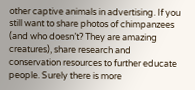other captive animals in advertising. If you still want to share photos of chimpanzees (and who doesn’t? They are amazing creatures), share research and conservation resources to further educate people. Surely there is more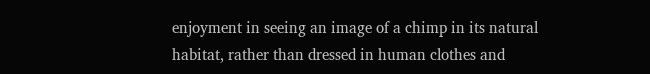enjoyment in seeing an image of a chimp in its natural habitat, rather than dressed in human clothes and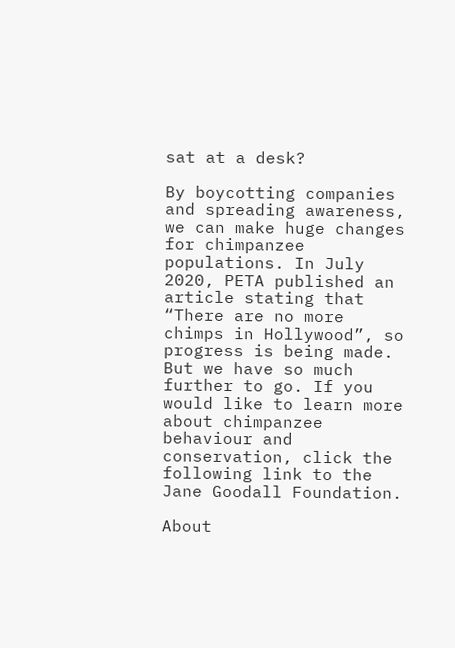sat at a desk?

By boycotting companies and spreading awareness, we can make huge changes for chimpanzee populations. In July 2020, PETA published an article stating that “There are no more chimps in Hollywood”, so progress is being made. But we have so much further to go. If you would like to learn more about chimpanzee behaviour and conservation, click the following link to the Jane Goodall Foundation.

About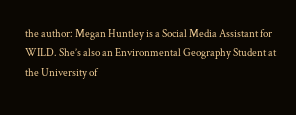the author: Megan Huntley is a Social Media Assistant for WILD. She’s also an Environmental Geography Student at the University of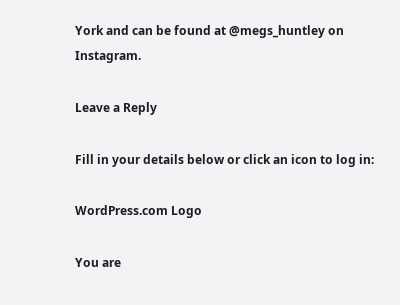York and can be found at @megs_huntley on Instagram.

Leave a Reply

Fill in your details below or click an icon to log in:

WordPress.com Logo

You are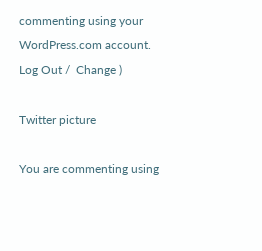commenting using your WordPress.com account. Log Out /  Change )

Twitter picture

You are commenting using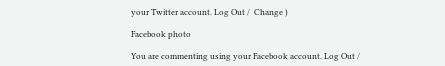your Twitter account. Log Out /  Change )

Facebook photo

You are commenting using your Facebook account. Log Out /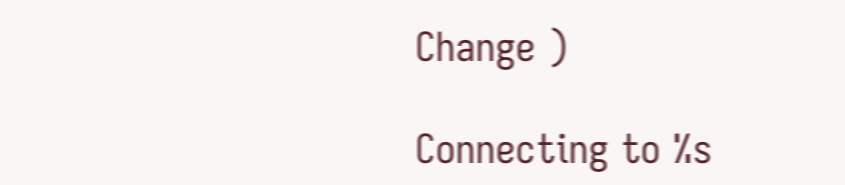Change )

Connecting to %s